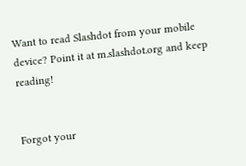Want to read Slashdot from your mobile device? Point it at m.slashdot.org and keep reading!


Forgot your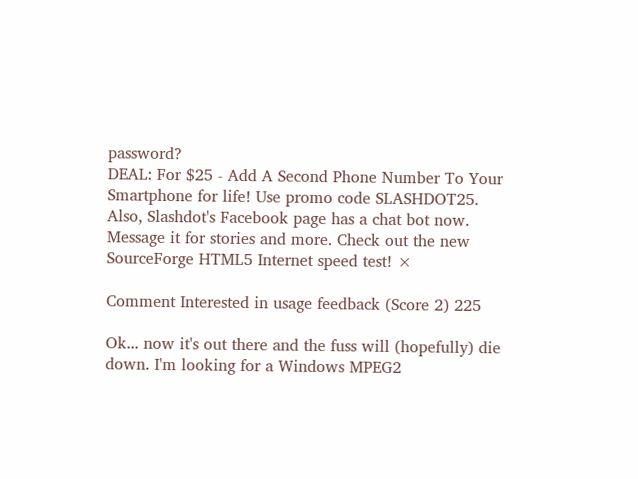password?
DEAL: For $25 - Add A Second Phone Number To Your Smartphone for life! Use promo code SLASHDOT25. Also, Slashdot's Facebook page has a chat bot now. Message it for stories and more. Check out the new SourceForge HTML5 Internet speed test! ×

Comment Interested in usage feedback (Score 2) 225

Ok... now it's out there and the fuss will (hopefully) die down. I'm looking for a Windows MPEG2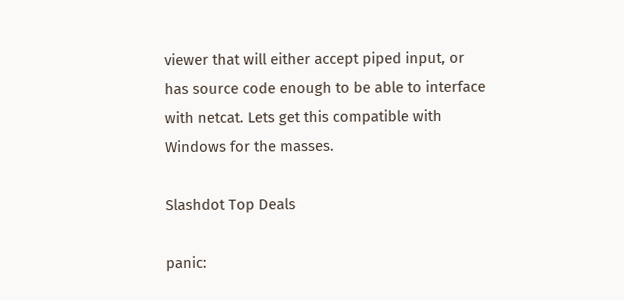viewer that will either accept piped input, or has source code enough to be able to interface with netcat. Lets get this compatible with Windows for the masses.

Slashdot Top Deals

panic: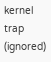kernel trap (ignored)